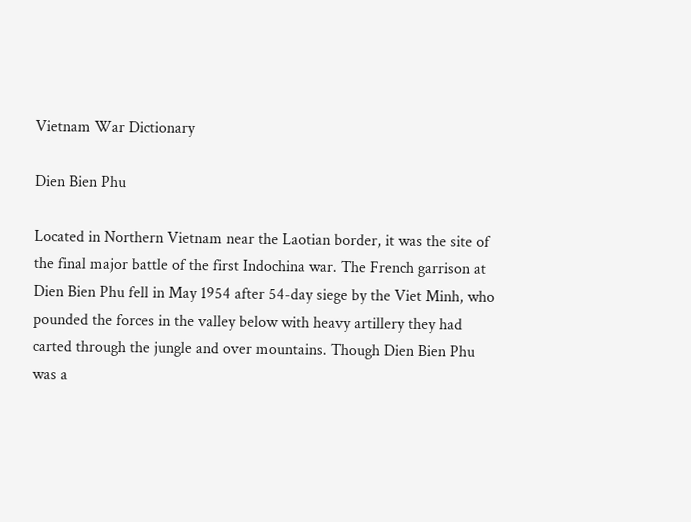Vietnam War Dictionary

Dien Bien Phu

Located in Northern Vietnam near the Laotian border, it was the site of the final major battle of the first Indochina war. The French garrison at Dien Bien Phu fell in May 1954 after 54-day siege by the Viet Minh, who pounded the forces in the valley below with heavy artillery they had carted through the jungle and over mountains. Though Dien Bien Phu was a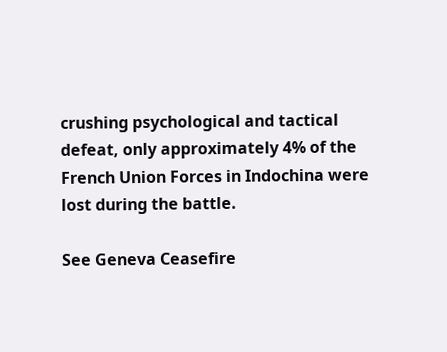crushing psychological and tactical defeat, only approximately 4% of the French Union Forces in Indochina were lost during the battle.

See Geneva Ceasefire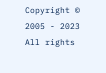Copyright © 2005 - 2023 All rights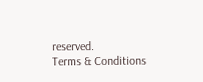reserved.
Terms & Conditions